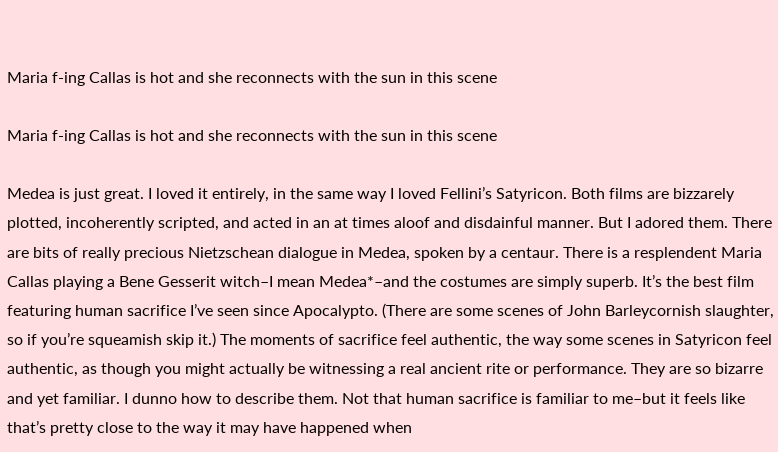Maria f-ing Callas is hot and she reconnects with the sun in this scene

Maria f-ing Callas is hot and she reconnects with the sun in this scene

Medea is just great. I loved it entirely, in the same way I loved Fellini’s Satyricon. Both films are bizzarely plotted, incoherently scripted, and acted in an at times aloof and disdainful manner. But I adored them. There are bits of really precious Nietzschean dialogue in Medea, spoken by a centaur. There is a resplendent Maria Callas playing a Bene Gesserit witch–I mean Medea*–and the costumes are simply superb. It’s the best film featuring human sacrifice I’ve seen since Apocalypto. (There are some scenes of John Barleycornish slaughter, so if you’re squeamish skip it.) The moments of sacrifice feel authentic, the way some scenes in Satyricon feel authentic, as though you might actually be witnessing a real ancient rite or performance. They are so bizarre and yet familiar. I dunno how to describe them. Not that human sacrifice is familiar to me–but it feels like that’s pretty close to the way it may have happened when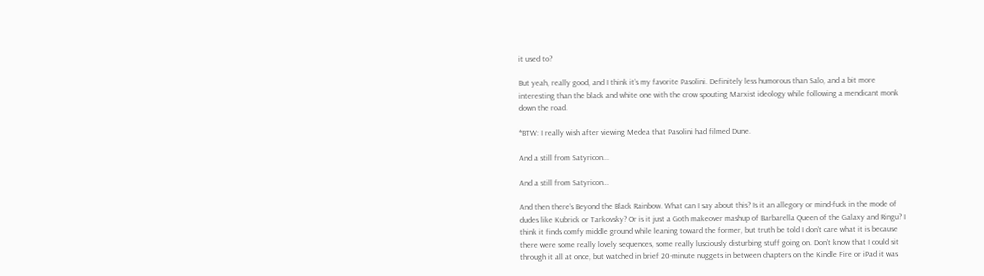it used to?

But yeah, really good, and I think it’s my favorite Pasolini. Definitely less humorous than Salo, and a bit more interesting than the black and white one with the crow spouting Marxist ideology while following a mendicant monk down the road.

*BTW: I really wish after viewing Medea that Pasolini had filmed Dune.

And a still from Satyricon...

And a still from Satyricon…

And then there’s Beyond the Black Rainbow. What can I say about this? Is it an allegory or mind-fuck in the mode of dudes like Kubrick or Tarkovsky? Or is it just a Goth makeover mashup of Barbarella Queen of the Galaxy and Ringu? I think it finds comfy middle ground while leaning toward the former, but truth be told I don’t care what it is because there were some really lovely sequences, some really lusciously disturbing stuff going on. Don’t know that I could sit through it all at once, but watched in brief 20-minute nuggets in between chapters on the Kindle Fire or iPad it was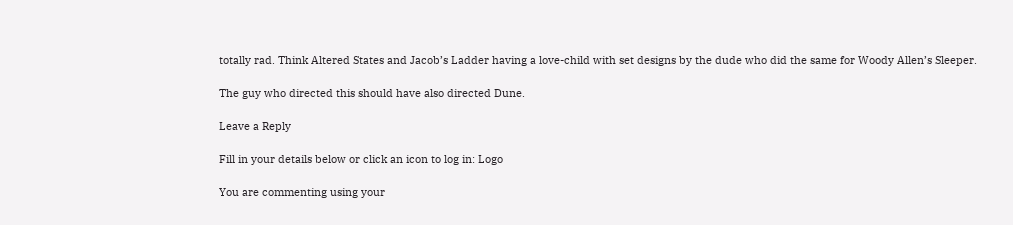totally rad. Think Altered States and Jacob’s Ladder having a love-child with set designs by the dude who did the same for Woody Allen’s Sleeper.

The guy who directed this should have also directed Dune.

Leave a Reply

Fill in your details below or click an icon to log in: Logo

You are commenting using your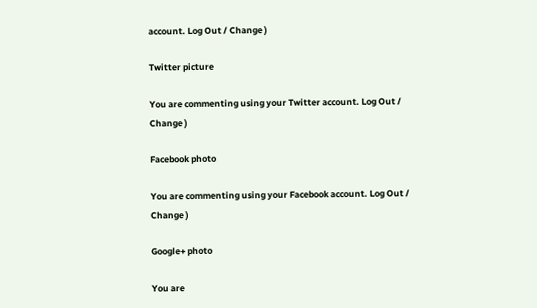account. Log Out / Change )

Twitter picture

You are commenting using your Twitter account. Log Out / Change )

Facebook photo

You are commenting using your Facebook account. Log Out / Change )

Google+ photo

You are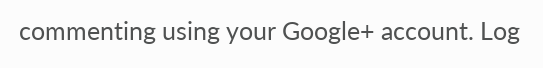commenting using your Google+ account. Log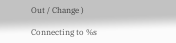Out / Change )

Connecting to %s